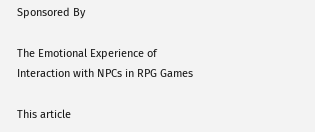Sponsored By

The Emotional Experience of Interaction with NPCs in RPG Games

This article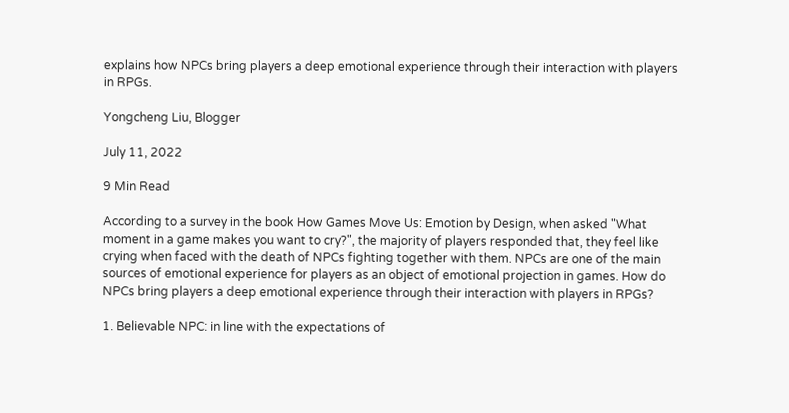explains how NPCs bring players a deep emotional experience through their interaction with players in RPGs.

Yongcheng Liu, Blogger

July 11, 2022

9 Min Read

According to a survey in the book How Games Move Us: Emotion by Design, when asked "What moment in a game makes you want to cry?", the majority of players responded that, they feel like crying when faced with the death of NPCs fighting together with them. NPCs are one of the main sources of emotional experience for players as an object of emotional projection in games. How do NPCs bring players a deep emotional experience through their interaction with players in RPGs?

1. Believable NPC: in line with the expectations of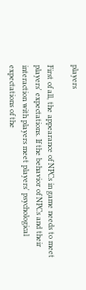players

First of all, the appearance of NPCs in game needs to meet players' expectations. If the behavior of NPCs and their interaction with players meet players' psychological expectations of the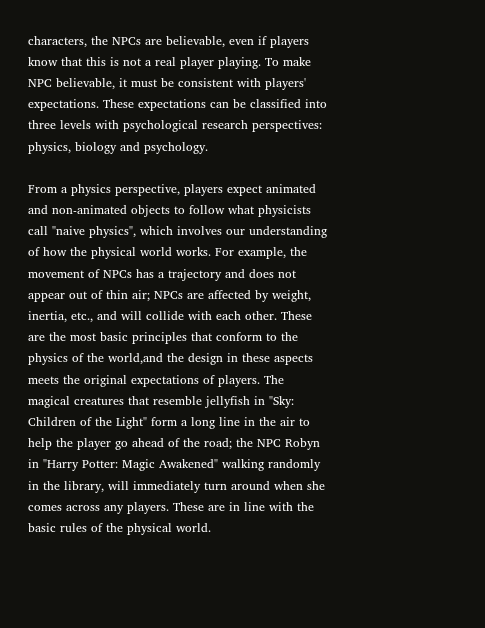characters, the NPCs are believable, even if players know that this is not a real player playing. To make NPC believable, it must be consistent with players' expectations. These expectations can be classified into three levels with psychological research perspectives: physics, biology and psychology.

From a physics perspective, players expect animated and non-animated objects to follow what physicists call "naive physics", which involves our understanding of how the physical world works. For example, the movement of NPCs has a trajectory and does not appear out of thin air; NPCs are affected by weight, inertia, etc., and will collide with each other. These are the most basic principles that conform to the physics of the world,and the design in these aspects meets the original expectations of players. The magical creatures that resemble jellyfish in "Sky: Children of the Light" form a long line in the air to help the player go ahead of the road; the NPC Robyn in "Harry Potter: Magic Awakened" walking randomly in the library, will immediately turn around when she comes across any players. These are in line with the basic rules of the physical world.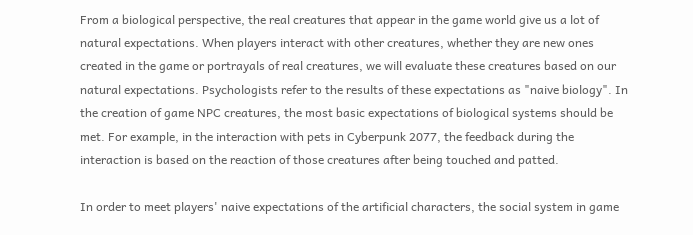From a biological perspective, the real creatures that appear in the game world give us a lot of natural expectations. When players interact with other creatures, whether they are new ones created in the game or portrayals of real creatures, we will evaluate these creatures based on our natural expectations. Psychologists refer to the results of these expectations as "naive biology". In the creation of game NPC creatures, the most basic expectations of biological systems should be met. For example, in the interaction with pets in Cyberpunk 2077, the feedback during the interaction is based on the reaction of those creatures after being touched and patted.

In order to meet players' naive expectations of the artificial characters, the social system in game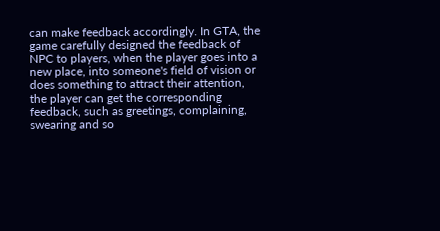can make feedback accordingly. In GTA, the game carefully designed the feedback of NPC to players, when the player goes into a new place, into someone's field of vision or does something to attract their attention, the player can get the corresponding feedback, such as greetings, complaining, swearing and so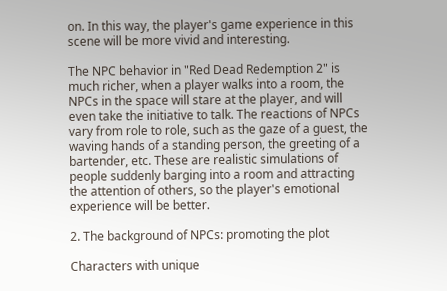on. In this way, the player's game experience in this scene will be more vivid and interesting.

The NPC behavior in "Red Dead Redemption 2" is much richer, when a player walks into a room, the NPCs in the space will stare at the player, and will even take the initiative to talk. The reactions of NPCs vary from role to role, such as the gaze of a guest, the waving hands of a standing person, the greeting of a bartender, etc. These are realistic simulations of people suddenly barging into a room and attracting the attention of others, so the player's emotional experience will be better.

2. The background of NPCs: promoting the plot

Characters with unique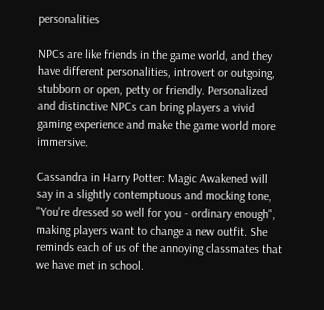personalities

NPCs are like friends in the game world, and they have different personalities, introvert or outgoing, stubborn or open, petty or friendly. Personalized and distinctive NPCs can bring players a vivid gaming experience and make the game world more immersive.

Cassandra in Harry Potter: Magic Awakened will say in a slightly contemptuous and mocking tone, "You're dressed so well for you - ordinary enough", making players want to change a new outfit. She reminds each of us of the annoying classmates that we have met in school.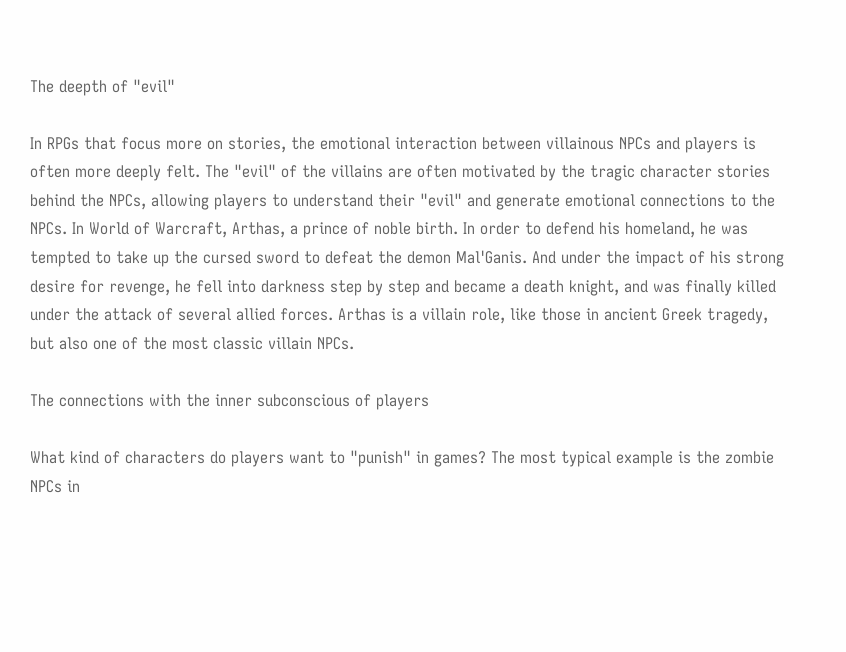The deepth of "evil"

In RPGs that focus more on stories, the emotional interaction between villainous NPCs and players is often more deeply felt. The "evil" of the villains are often motivated by the tragic character stories behind the NPCs, allowing players to understand their "evil" and generate emotional connections to the NPCs. In World of Warcraft, Arthas, a prince of noble birth. In order to defend his homeland, he was tempted to take up the cursed sword to defeat the demon Mal'Ganis. And under the impact of his strong desire for revenge, he fell into darkness step by step and became a death knight, and was finally killed under the attack of several allied forces. Arthas is a villain role, like those in ancient Greek tragedy, but also one of the most classic villain NPCs.

The connections with the inner subconscious of players

What kind of characters do players want to "punish" in games? The most typical example is the zombie NPCs in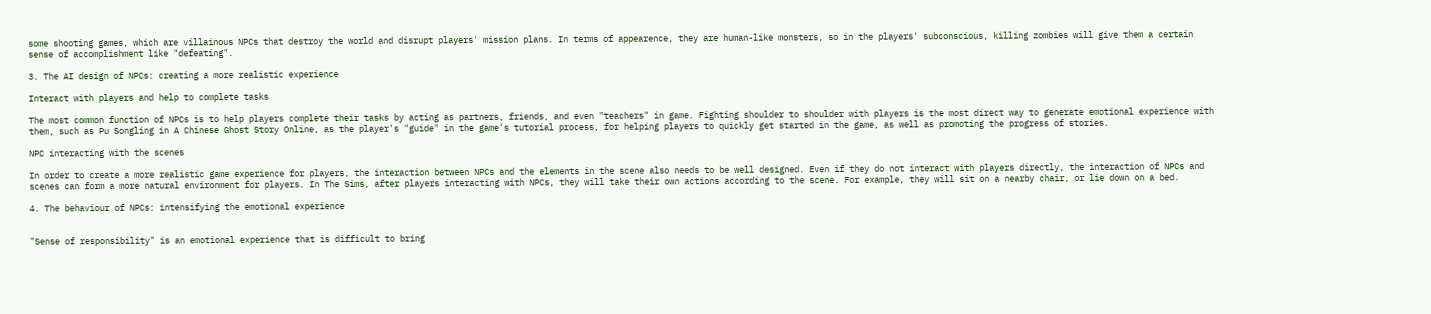some shooting games, which are villainous NPCs that destroy the world and disrupt players' mission plans. In terms of appearence, they are human-like monsters, so in the players' subconscious, killing zombies will give them a certain sense of accomplishment like "defeating".

3. The AI design of NPCs: creating a more realistic experience

Interact with players and help to complete tasks

The most common function of NPCs is to help players complete their tasks by acting as partners, friends, and even "teachers" in game. Fighting shoulder to shoulder with players is the most direct way to generate emotional experience with them, such as Pu Songling in A Chinese Ghost Story Online, as the player's "guide" in the game's tutorial process, for helping players to quickly get started in the game, as well as promoting the progress of stories.

NPC interacting with the scenes

In order to create a more realistic game experience for players, the interaction between NPCs and the elements in the scene also needs to be well designed. Even if they do not interact with players directly, the interaction of NPCs and scenes can form a more natural environment for players. In The Sims, after players interacting with NPCs, they will take their own actions according to the scene. For example, they will sit on a nearby chair, or lie down on a bed.

4. The behaviour of NPCs: intensifying the emotional experience


"Sense of responsibility" is an emotional experience that is difficult to bring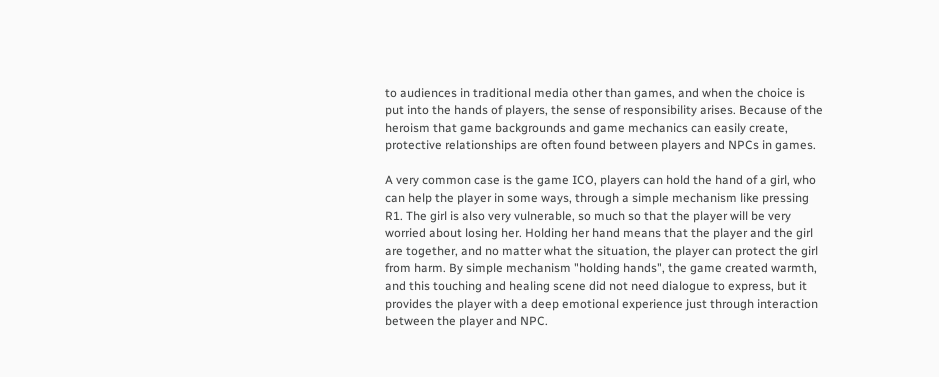to audiences in traditional media other than games, and when the choice is put into the hands of players, the sense of responsibility arises. Because of the heroism that game backgrounds and game mechanics can easily create, protective relationships are often found between players and NPCs in games.

A very common case is the game ICO, players can hold the hand of a girl, who can help the player in some ways, through a simple mechanism like pressing R1. The girl is also very vulnerable, so much so that the player will be very worried about losing her. Holding her hand means that the player and the girl are together, and no matter what the situation, the player can protect the girl from harm. By simple mechanism "holding hands", the game created warmth, and this touching and healing scene did not need dialogue to express, but it provides the player with a deep emotional experience just through interaction between the player and NPC.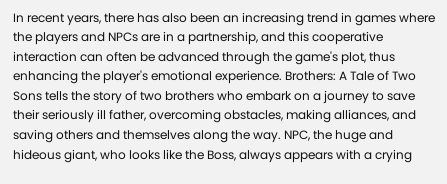In recent years, there has also been an increasing trend in games where the players and NPCs are in a partnership, and this cooperative interaction can often be advanced through the game's plot, thus enhancing the player's emotional experience. Brothers: A Tale of Two Sons tells the story of two brothers who embark on a journey to save their seriously ill father, overcoming obstacles, making alliances, and saving others and themselves along the way. NPC, the huge and hideous giant, who looks like the Boss, always appears with a crying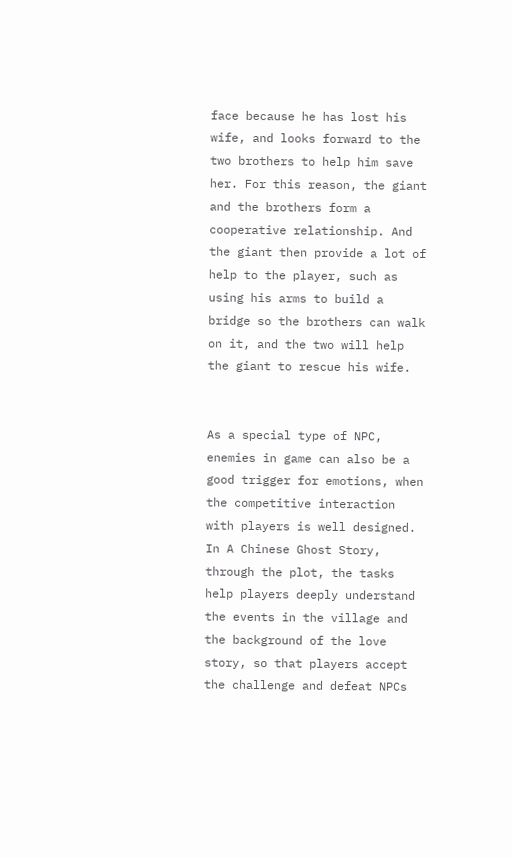face because he has lost his wife, and looks forward to the two brothers to help him save her. For this reason, the giant and the brothers form a cooperative relationship. And the giant then provide a lot of help to the player, such as using his arms to build a bridge so the brothers can walk on it, and the two will help the giant to rescue his wife.


As a special type of NPC, enemies in game can also be a good trigger for emotions, when the competitive interaction with players is well designed. In A Chinese Ghost Story, through the plot, the tasks help players deeply understand the events in the village and the background of the love story, so that players accept the challenge and defeat NPCs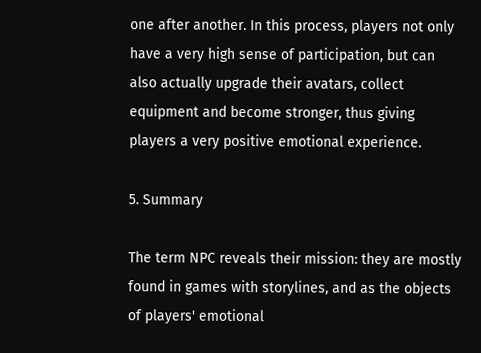one after another. In this process, players not only have a very high sense of participation, but can also actually upgrade their avatars, collect equipment and become stronger, thus giving players a very positive emotional experience.

5. Summary

The term NPC reveals their mission: they are mostly found in games with storylines, and as the objects of players' emotional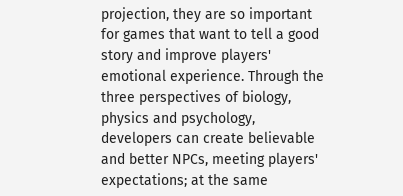projection, they are so important for games that want to tell a good story and improve players' emotional experience. Through the three perspectives of biology, physics and psychology, developers can create believable and better NPCs, meeting players' expectations; at the same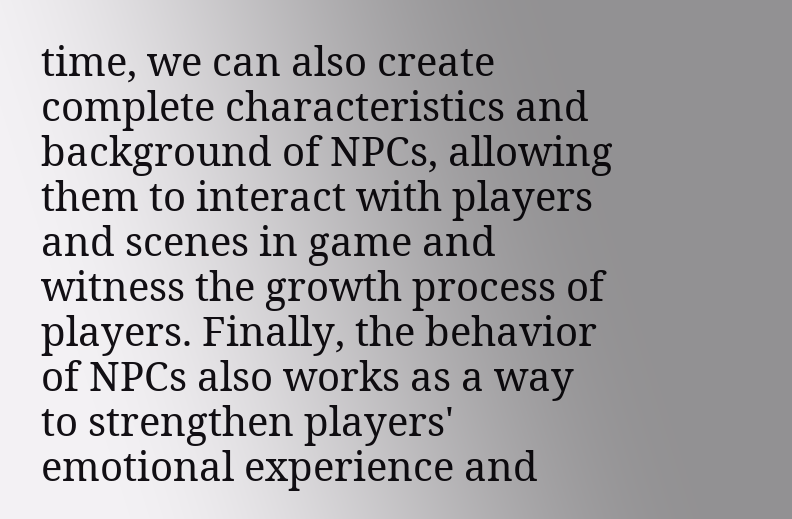time, we can also create complete characteristics and background of NPCs, allowing them to interact with players and scenes in game and witness the growth process of players. Finally, the behavior of NPCs also works as a way to strengthen players' emotional experience and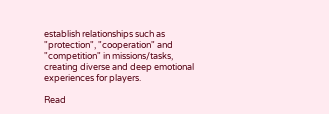establish relationships such as "protection", "cooperation" and "competition" in missions/tasks, creating diverse and deep emotional experiences for players.

Read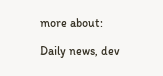more about:

Daily news, dev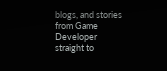blogs, and stories from Game Developer straight to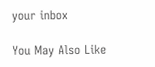your inbox

You May Also Like